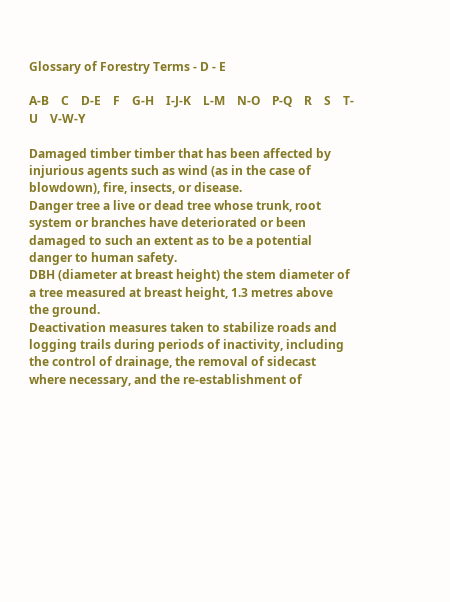Glossary of Forestry Terms - D - E

A-B    C    D-E    F    G-H    I-J-K    L-M    N-O    P-Q    R    S    T-U    V-W-Y

Damaged timber timber that has been affected by injurious agents such as wind (as in the case of blowdown), fire, insects, or disease.
Danger tree a live or dead tree whose trunk, root system or branches have deteriorated or been damaged to such an extent as to be a potential danger to human safety.
DBH (diameter at breast height) the stem diameter of a tree measured at breast height, 1.3 metres above the ground.
Deactivation measures taken to stabilize roads and logging trails during periods of inactivity, including the control of drainage, the removal of sidecast where necessary, and the re-establishment of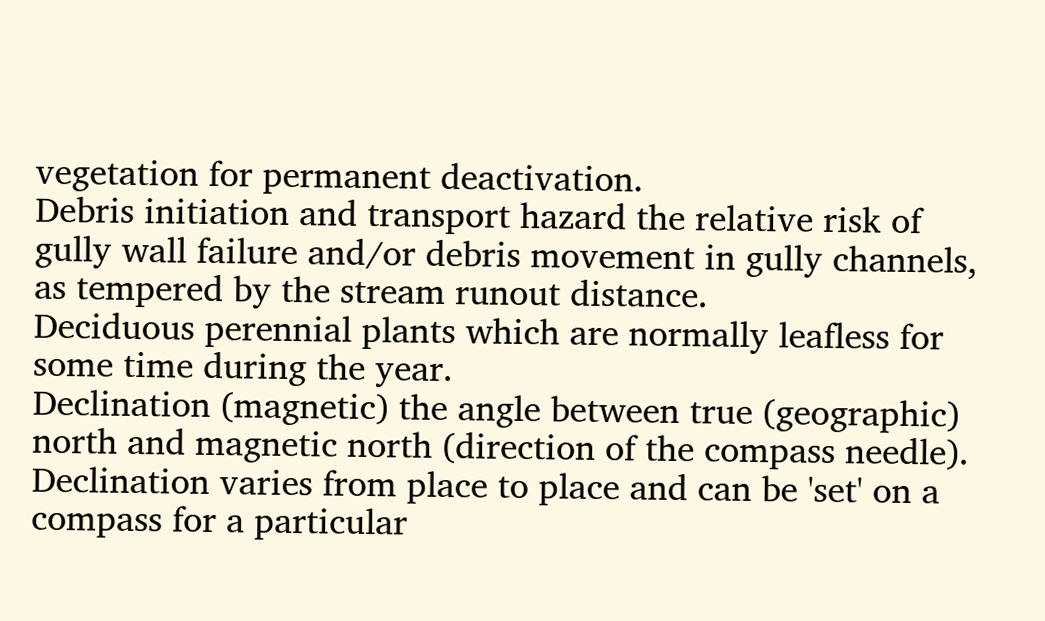vegetation for permanent deactivation.
Debris initiation and transport hazard the relative risk of gully wall failure and/or debris movement in gully channels, as tempered by the stream runout distance.
Deciduous perennial plants which are normally leafless for some time during the year.
Declination (magnetic) the angle between true (geographic) north and magnetic north (direction of the compass needle). Declination varies from place to place and can be 'set' on a compass for a particular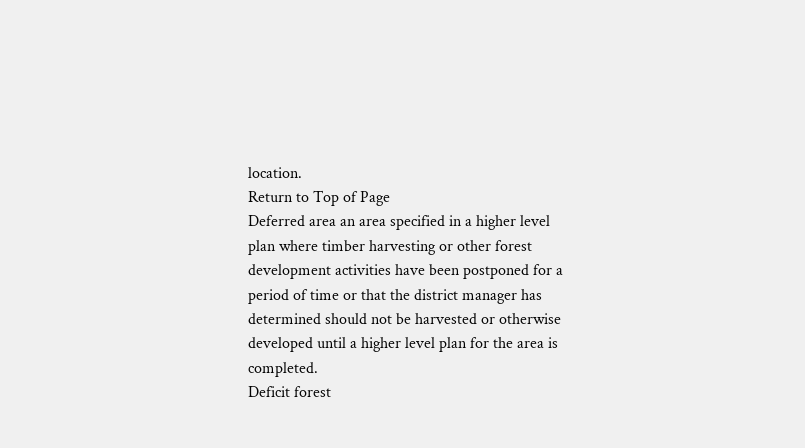location.
Return to Top of Page
Deferred area an area specified in a higher level plan where timber harvesting or other forest development activities have been postponed for a period of time or that the district manager has determined should not be harvested or otherwise developed until a higher level plan for the area is completed.
Deficit forest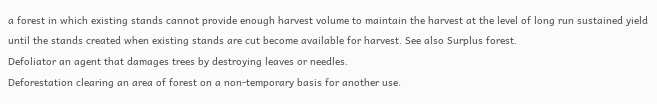a forest in which existing stands cannot provide enough harvest volume to maintain the harvest at the level of long run sustained yield until the stands created when existing stands are cut become available for harvest. See also Surplus forest.
Defoliator an agent that damages trees by destroying leaves or needles.
Deforestation clearing an area of forest on a non-temporary basis for another use.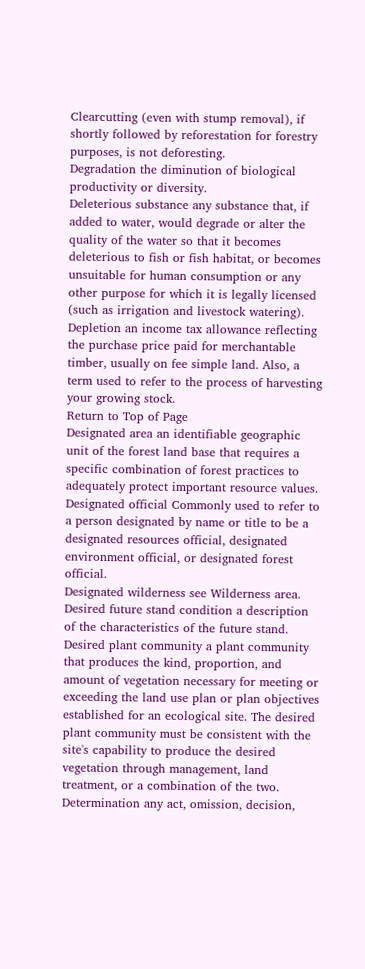Clearcutting (even with stump removal), if shortly followed by reforestation for forestry purposes, is not deforesting.
Degradation the diminution of biological productivity or diversity.
Deleterious substance any substance that, if added to water, would degrade or alter the quality of the water so that it becomes deleterious to fish or fish habitat, or becomes unsuitable for human consumption or any other purpose for which it is legally licensed (such as irrigation and livestock watering).
Depletion an income tax allowance reflecting the purchase price paid for merchantable timber, usually on fee simple land. Also, a term used to refer to the process of harvesting your growing stock.
Return to Top of Page
Designated area an identifiable geographic unit of the forest land base that requires a specific combination of forest practices to adequately protect important resource values.
Designated official Commonly used to refer to a person designated by name or title to be a designated resources official, designated environment official, or designated forest official.
Designated wilderness see Wilderness area.
Desired future stand condition a description of the characteristics of the future stand.
Desired plant community a plant community that produces the kind, proportion, and amount of vegetation necessary for meeting or exceeding the land use plan or plan objectives established for an ecological site. The desired plant community must be consistent with the site's capability to produce the desired vegetation through management, land treatment, or a combination of the two.
Determination any act, omission, decision,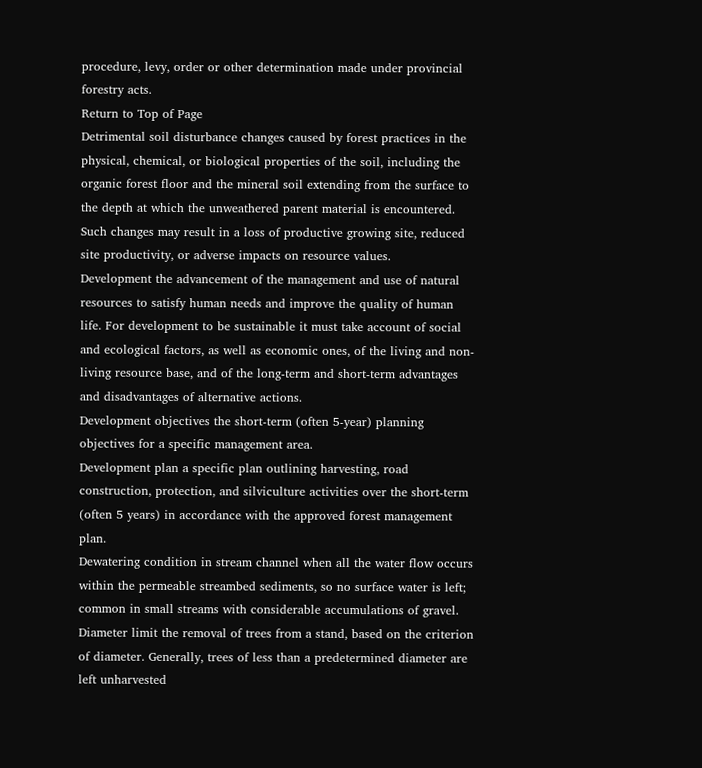procedure, levy, order or other determination made under provincial forestry acts.
Return to Top of Page
Detrimental soil disturbance changes caused by forest practices in the physical, chemical, or biological properties of the soil, including the organic forest floor and the mineral soil extending from the surface to the depth at which the unweathered parent material is encountered. Such changes may result in a loss of productive growing site, reduced site productivity, or adverse impacts on resource values.
Development the advancement of the management and use of natural resources to satisfy human needs and improve the quality of human life. For development to be sustainable it must take account of social and ecological factors, as well as economic ones, of the living and non-living resource base, and of the long-term and short-term advantages and disadvantages of alternative actions.
Development objectives the short-term (often 5-year) planning objectives for a specific management area.
Development plan a specific plan outlining harvesting, road construction, protection, and silviculture activities over the short-term (often 5 years) in accordance with the approved forest management plan.
Dewatering condition in stream channel when all the water flow occurs within the permeable streambed sediments, so no surface water is left; common in small streams with considerable accumulations of gravel.
Diameter limit the removal of trees from a stand, based on the criterion of diameter. Generally, trees of less than a predetermined diameter are left unharvested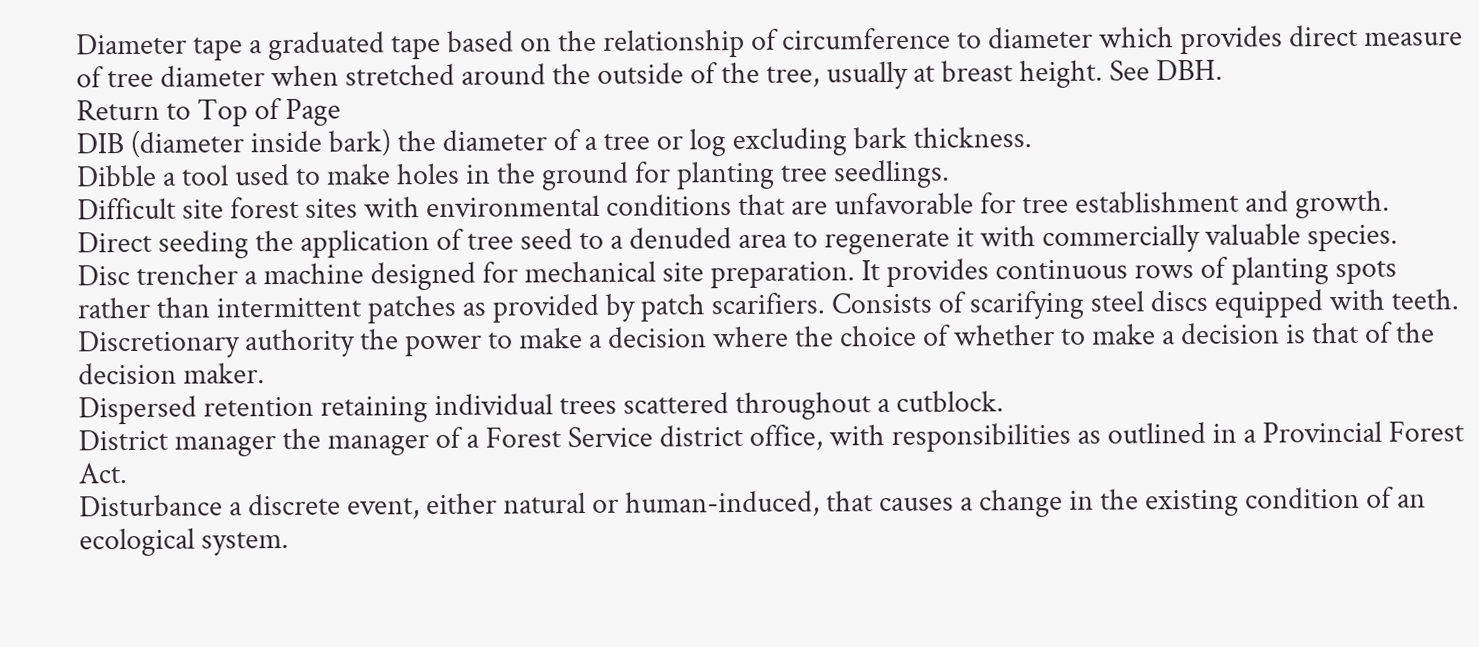Diameter tape a graduated tape based on the relationship of circumference to diameter which provides direct measure of tree diameter when stretched around the outside of the tree, usually at breast height. See DBH.
Return to Top of Page
DIB (diameter inside bark) the diameter of a tree or log excluding bark thickness.
Dibble a tool used to make holes in the ground for planting tree seedlings.
Difficult site forest sites with environmental conditions that are unfavorable for tree establishment and growth.
Direct seeding the application of tree seed to a denuded area to regenerate it with commercially valuable species.
Disc trencher a machine designed for mechanical site preparation. It provides continuous rows of planting spots rather than intermittent patches as provided by patch scarifiers. Consists of scarifying steel discs equipped with teeth.
Discretionary authority the power to make a decision where the choice of whether to make a decision is that of the decision maker.
Dispersed retention retaining individual trees scattered throughout a cutblock.
District manager the manager of a Forest Service district office, with responsibilities as outlined in a Provincial Forest Act.
Disturbance a discrete event, either natural or human-induced, that causes a change in the existing condition of an ecological system.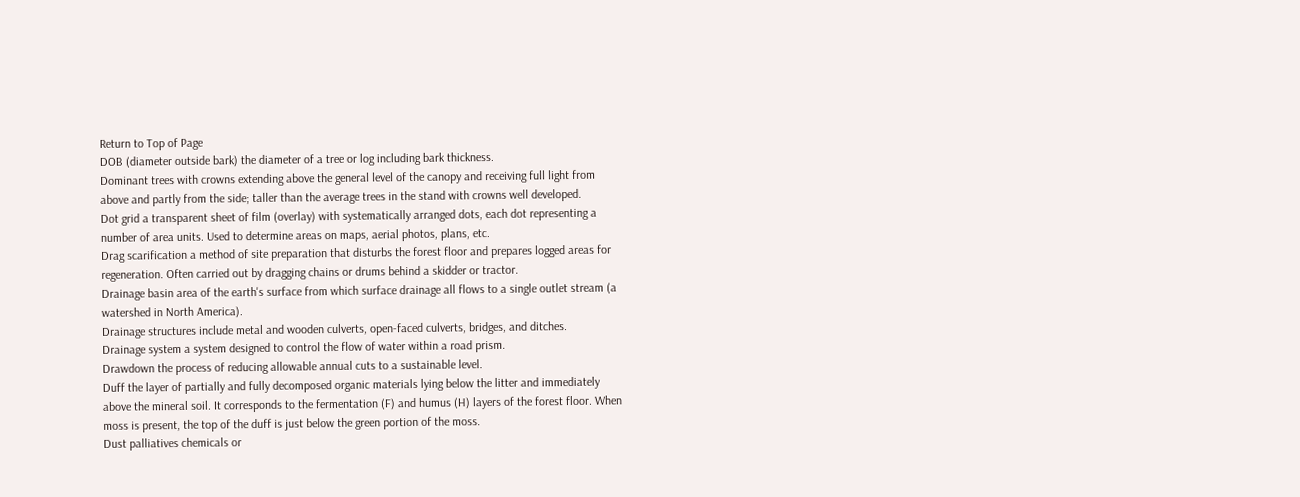Return to Top of Page
DOB (diameter outside bark) the diameter of a tree or log including bark thickness.
Dominant trees with crowns extending above the general level of the canopy and receiving full light from above and partly from the side; taller than the average trees in the stand with crowns well developed.
Dot grid a transparent sheet of film (overlay) with systematically arranged dots, each dot representing a number of area units. Used to determine areas on maps, aerial photos, plans, etc.
Drag scarification a method of site preparation that disturbs the forest floor and prepares logged areas for regeneration. Often carried out by dragging chains or drums behind a skidder or tractor.
Drainage basin area of the earth's surface from which surface drainage all flows to a single outlet stream (a watershed in North America).
Drainage structures include metal and wooden culverts, open-faced culverts, bridges, and ditches.
Drainage system a system designed to control the flow of water within a road prism.
Drawdown the process of reducing allowable annual cuts to a sustainable level.
Duff the layer of partially and fully decomposed organic materials lying below the litter and immediately above the mineral soil. It corresponds to the fermentation (F) and humus (H) layers of the forest floor. When moss is present, the top of the duff is just below the green portion of the moss.
Dust palliatives chemicals or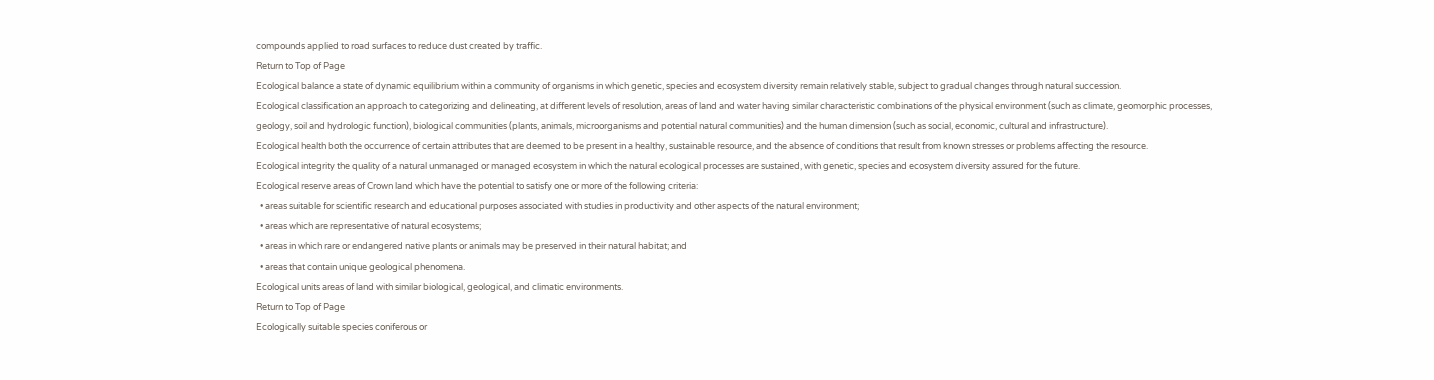compounds applied to road surfaces to reduce dust created by traffic.
Return to Top of Page
Ecological balance a state of dynamic equilibrium within a community of organisms in which genetic, species and ecosystem diversity remain relatively stable, subject to gradual changes through natural succession.
Ecological classification an approach to categorizing and delineating, at different levels of resolution, areas of land and water having similar characteristic combinations of the physical environment (such as climate, geomorphic processes, geology, soil and hydrologic function), biological communities (plants, animals, microorganisms and potential natural communities) and the human dimension (such as social, economic, cultural and infrastructure).
Ecological health both the occurrence of certain attributes that are deemed to be present in a healthy, sustainable resource, and the absence of conditions that result from known stresses or problems affecting the resource.
Ecological integrity the quality of a natural unmanaged or managed ecosystem in which the natural ecological processes are sustained, with genetic, species and ecosystem diversity assured for the future.
Ecological reserve areas of Crown land which have the potential to satisfy one or more of the following criteria:
  • areas suitable for scientific research and educational purposes associated with studies in productivity and other aspects of the natural environment;
  • areas which are representative of natural ecosystems;
  • areas in which rare or endangered native plants or animals may be preserved in their natural habitat; and
  • areas that contain unique geological phenomena.
Ecological units areas of land with similar biological, geological, and climatic environments.
Return to Top of Page
Ecologically suitable species coniferous or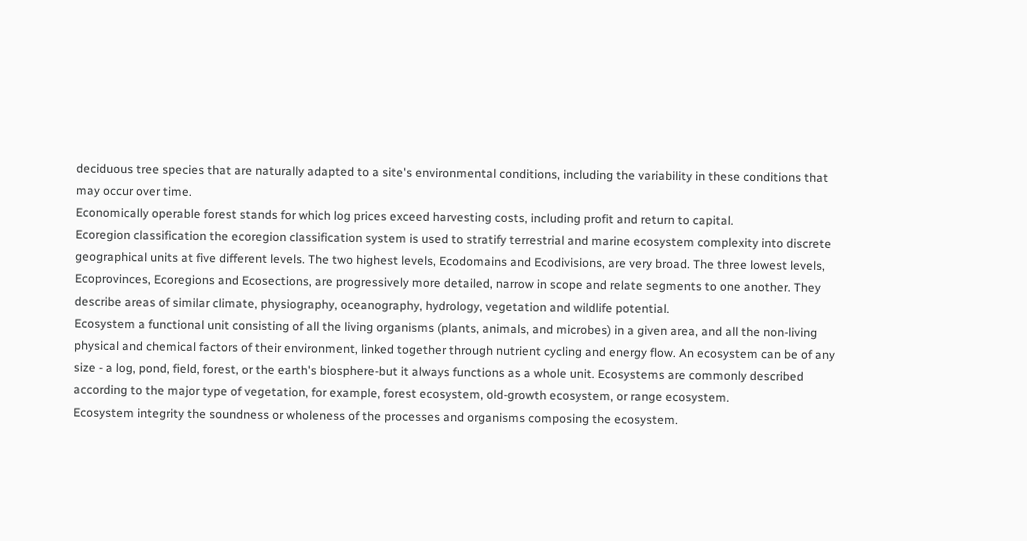deciduous tree species that are naturally adapted to a site's environmental conditions, including the variability in these conditions that may occur over time.
Economically operable forest stands for which log prices exceed harvesting costs, including profit and return to capital.
Ecoregion classification the ecoregion classification system is used to stratify terrestrial and marine ecosystem complexity into discrete geographical units at five different levels. The two highest levels, Ecodomains and Ecodivisions, are very broad. The three lowest levels, Ecoprovinces, Ecoregions and Ecosections, are progressively more detailed, narrow in scope and relate segments to one another. They describe areas of similar climate, physiography, oceanography, hydrology, vegetation and wildlife potential.
Ecosystem a functional unit consisting of all the living organisms (plants, animals, and microbes) in a given area, and all the non-living physical and chemical factors of their environment, linked together through nutrient cycling and energy flow. An ecosystem can be of any size - a log, pond, field, forest, or the earth's biosphere-but it always functions as a whole unit. Ecosystems are commonly described according to the major type of vegetation, for example, forest ecosystem, old-growth ecosystem, or range ecosystem.
Ecosystem integrity the soundness or wholeness of the processes and organisms composing the ecosystem.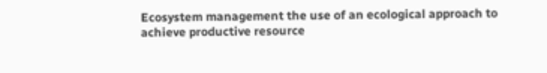Ecosystem management the use of an ecological approach to achieve productive resource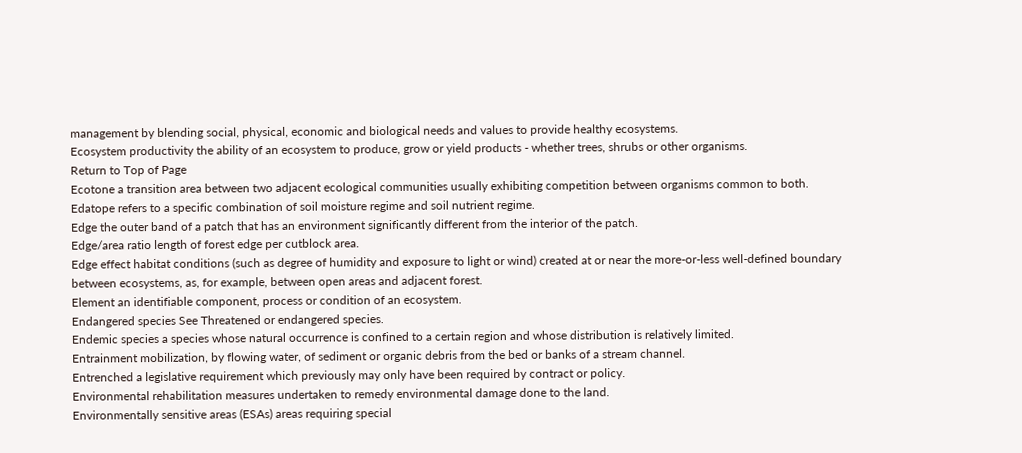management by blending social, physical, economic and biological needs and values to provide healthy ecosystems.
Ecosystem productivity the ability of an ecosystem to produce, grow or yield products - whether trees, shrubs or other organisms.
Return to Top of Page
Ecotone a transition area between two adjacent ecological communities usually exhibiting competition between organisms common to both.
Edatope refers to a specific combination of soil moisture regime and soil nutrient regime.
Edge the outer band of a patch that has an environment significantly different from the interior of the patch.
Edge/area ratio length of forest edge per cutblock area.
Edge effect habitat conditions (such as degree of humidity and exposure to light or wind) created at or near the more-or-less well-defined boundary between ecosystems, as, for example, between open areas and adjacent forest.
Element an identifiable component, process or condition of an ecosystem.
Endangered species See Threatened or endangered species.
Endemic species a species whose natural occurrence is confined to a certain region and whose distribution is relatively limited.
Entrainment mobilization, by flowing water, of sediment or organic debris from the bed or banks of a stream channel.
Entrenched a legislative requirement which previously may only have been required by contract or policy.
Environmental rehabilitation measures undertaken to remedy environmental damage done to the land.
Environmentally sensitive areas (ESAs) areas requiring special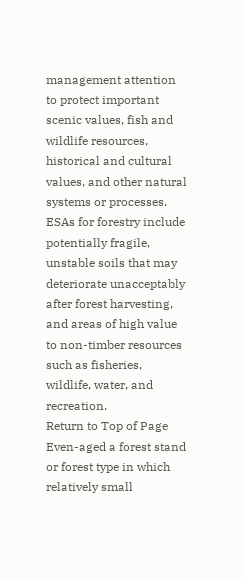management attention to protect important scenic values, fish and wildlife resources, historical and cultural values, and other natural systems or processes. ESAs for forestry include potentially fragile, unstable soils that may deteriorate unacceptably after forest harvesting, and areas of high value to non-timber resources such as fisheries, wildlife, water, and recreation.
Return to Top of Page
Even-aged a forest stand or forest type in which relatively small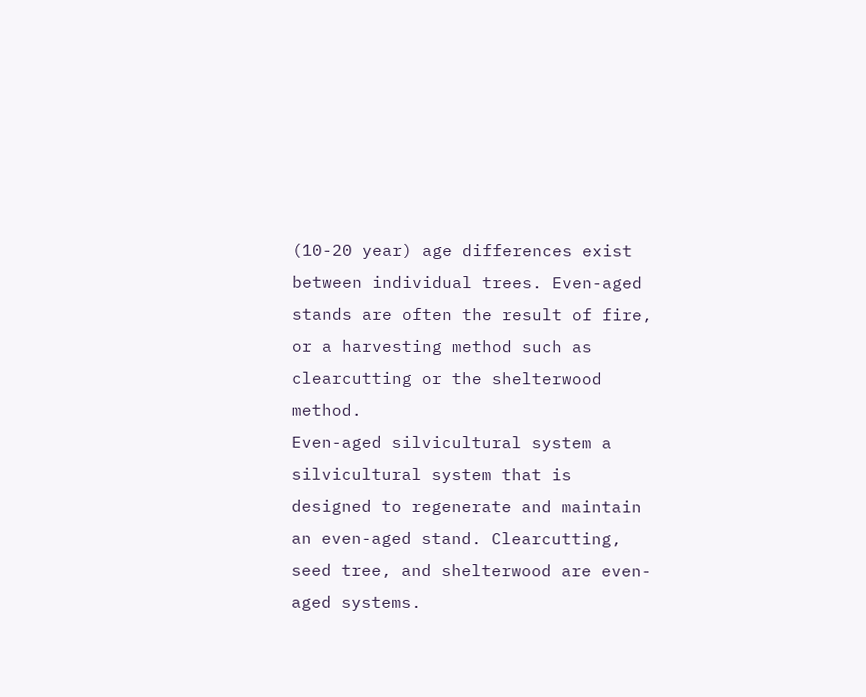(10-20 year) age differences exist between individual trees. Even-aged stands are often the result of fire, or a harvesting method such as clearcutting or the shelterwood method.
Even-aged silvicultural system a silvicultural system that is designed to regenerate and maintain an even-aged stand. Clearcutting, seed tree, and shelterwood are even-aged systems.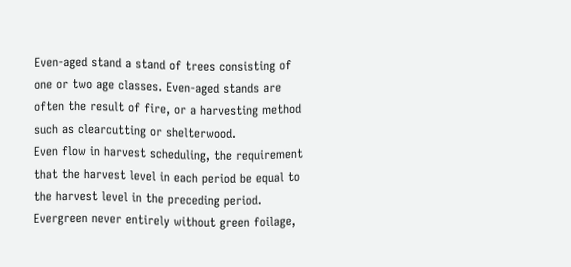Even-aged stand a stand of trees consisting of one or two age classes. Even-aged stands are often the result of fire, or a harvesting method such as clearcutting or shelterwood.
Even flow in harvest scheduling, the requirement that the harvest level in each period be equal to the harvest level in the preceding period.
Evergreen never entirely without green foilage,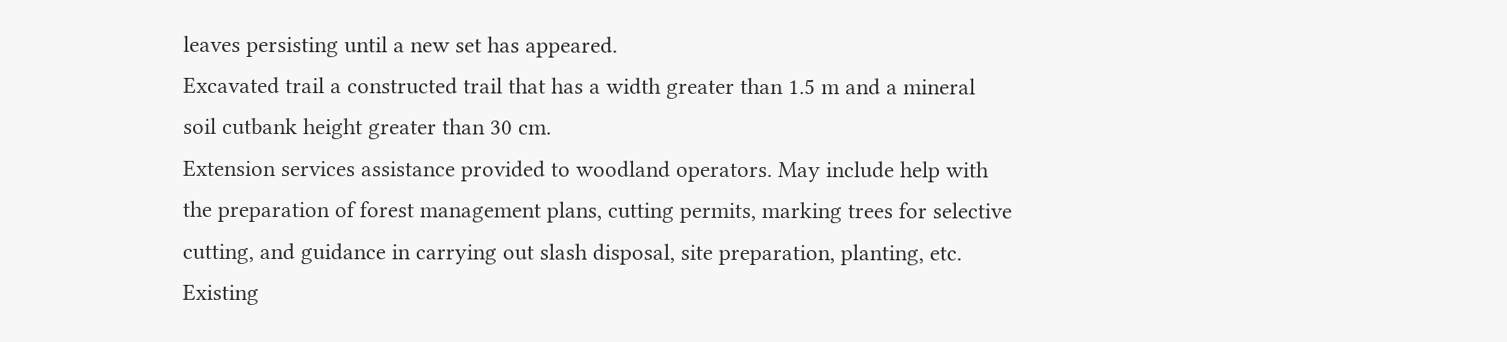leaves persisting until a new set has appeared.
Excavated trail a constructed trail that has a width greater than 1.5 m and a mineral soil cutbank height greater than 30 cm.
Extension services assistance provided to woodland operators. May include help with the preparation of forest management plans, cutting permits, marking trees for selective cutting, and guidance in carrying out slash disposal, site preparation, planting, etc.
Existing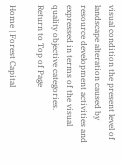visual condition the present level of landscape alteration caused by resource development activities and expressed in terms of the visual quality objective categories.
Return to Top of Page

Home | Forest Capital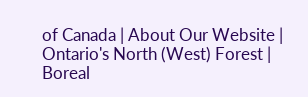of Canada | About Our Website |
Ontario's North (West) Forest | Boreal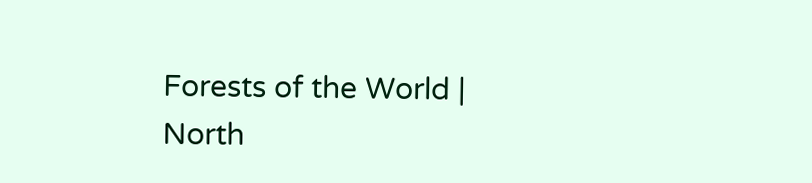Forests of the World | North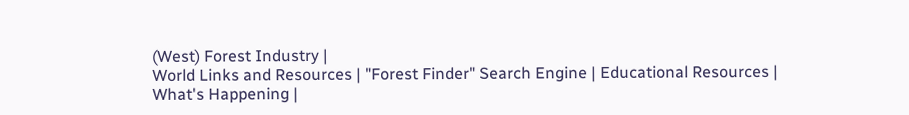(West) Forest Industry |
World Links and Resources | "Forest Finder" Search Engine | Educational Resources |
What's Happening |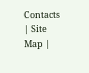Contacts | Site Map |